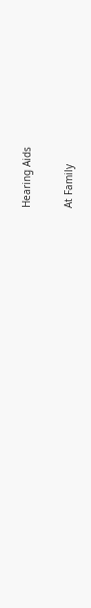Hearing Aids

At Family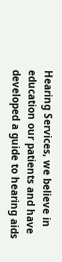Hearing Services, we believe in education our patients and have developed a guide to hearing aids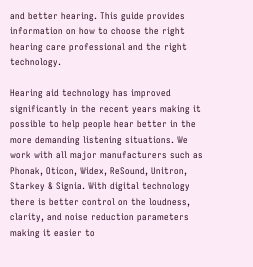and better hearing. This guide provides information on how to choose the right hearing care professional and the right technology.

Hearing aid technology has improved significantly in the recent years making it possible to help people hear better in the more demanding listening situations. We work with all major manufacturers such as Phonak, Oticon, Widex, ReSound, Unitron, Starkey & Signia. With digital technology there is better control on the loudness, clarity, and noise reduction parameters making it easier to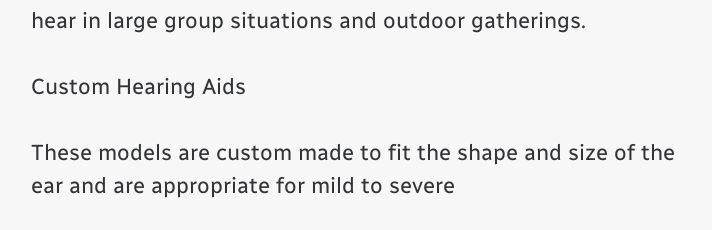hear in large group situations and outdoor gatherings.

Custom Hearing Aids

These models are custom made to fit the shape and size of the ear and are appropriate for mild to severe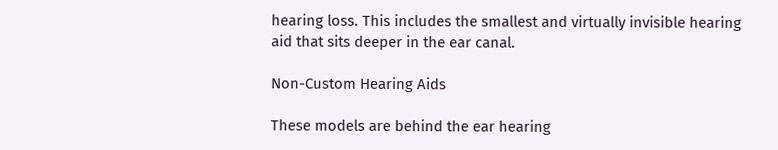hearing loss. This includes the smallest and virtually invisible hearing aid that sits deeper in the ear canal.

Non-Custom Hearing Aids

These models are behind the ear hearing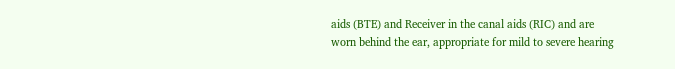aids (BTE) and Receiver in the canal aids (RIC) and are worn behind the ear, appropriate for mild to severe hearing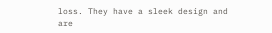loss. They have a sleek design and are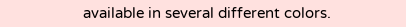available in several different colors.